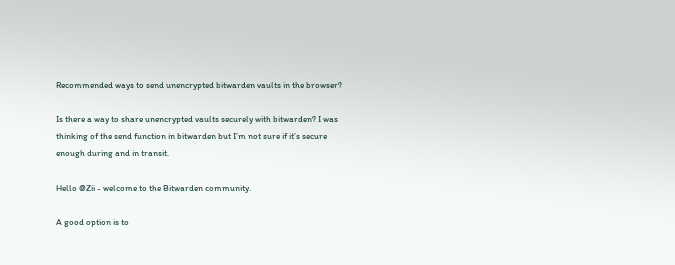Recommended ways to send unencrypted bitwarden vaults in the browser?

Is there a way to share unencrypted vaults securely with bitwarden? I was thinking of the send function in bitwarden but I’m not sure if it’s secure enough during and in transit.

Hello @Zii - welcome to the Bitwarden community.

A good option is to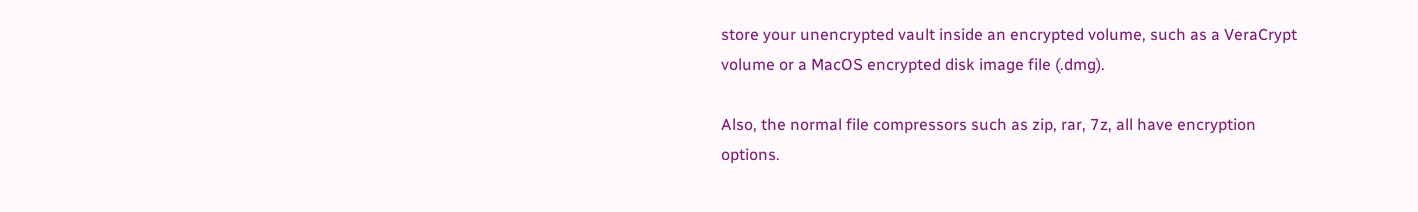store your unencrypted vault inside an encrypted volume, such as a VeraCrypt volume or a MacOS encrypted disk image file (.dmg).

Also, the normal file compressors such as zip, rar, 7z, all have encryption options.